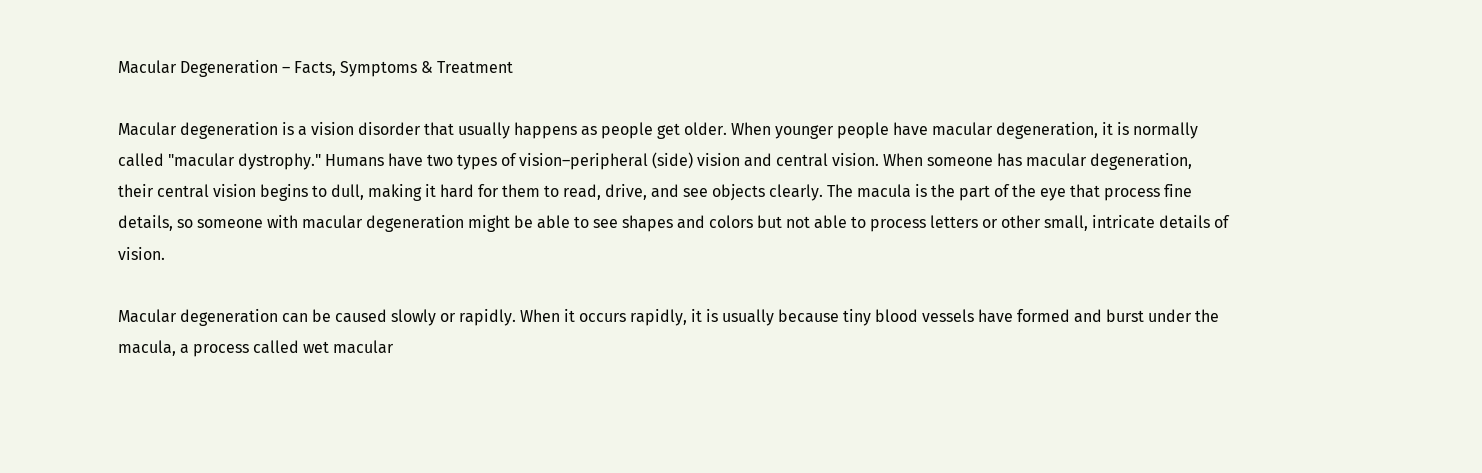Macular Degeneration – Facts, Symptoms & Treatment

Macular degeneration is a vision disorder that usually happens as people get older. When younger people have macular degeneration, it is normally called "macular dystrophy." Humans have two types of vision–peripheral (side) vision and central vision. When someone has macular degeneration, their central vision begins to dull, making it hard for them to read, drive, and see objects clearly. The macula is the part of the eye that process fine details, so someone with macular degeneration might be able to see shapes and colors but not able to process letters or other small, intricate details of vision.

Macular degeneration can be caused slowly or rapidly. When it occurs rapidly, it is usually because tiny blood vessels have formed and burst under the macula, a process called wet macular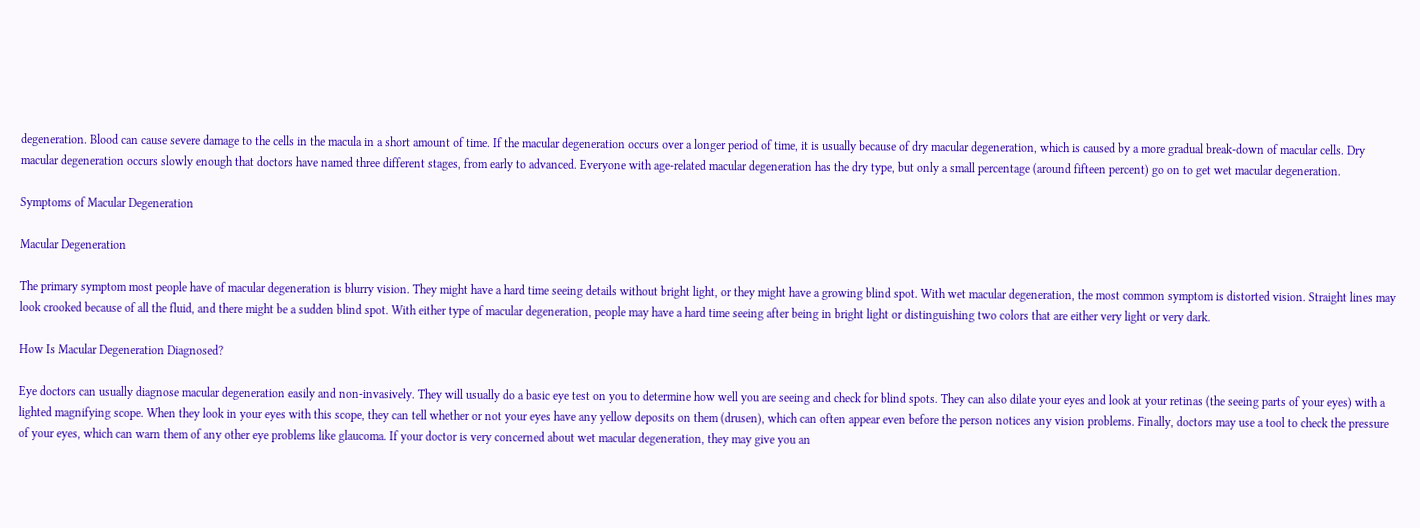degeneration. Blood can cause severe damage to the cells in the macula in a short amount of time. If the macular degeneration occurs over a longer period of time, it is usually because of dry macular degeneration, which is caused by a more gradual break-down of macular cells. Dry macular degeneration occurs slowly enough that doctors have named three different stages, from early to advanced. Everyone with age-related macular degeneration has the dry type, but only a small percentage (around fifteen percent) go on to get wet macular degeneration.

Symptoms of Macular Degeneration

Macular Degeneration

The primary symptom most people have of macular degeneration is blurry vision. They might have a hard time seeing details without bright light, or they might have a growing blind spot. With wet macular degeneration, the most common symptom is distorted vision. Straight lines may look crooked because of all the fluid, and there might be a sudden blind spot. With either type of macular degeneration, people may have a hard time seeing after being in bright light or distinguishing two colors that are either very light or very dark.

How Is Macular Degeneration Diagnosed?

Eye doctors can usually diagnose macular degeneration easily and non-invasively. They will usually do a basic eye test on you to determine how well you are seeing and check for blind spots. They can also dilate your eyes and look at your retinas (the seeing parts of your eyes) with a lighted magnifying scope. When they look in your eyes with this scope, they can tell whether or not your eyes have any yellow deposits on them (drusen), which can often appear even before the person notices any vision problems. Finally, doctors may use a tool to check the pressure of your eyes, which can warn them of any other eye problems like glaucoma. If your doctor is very concerned about wet macular degeneration, they may give you an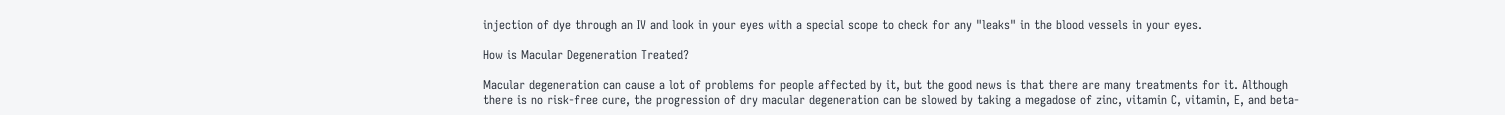injection of dye through an IV and look in your eyes with a special scope to check for any "leaks" in the blood vessels in your eyes.

How is Macular Degeneration Treated?

Macular degeneration can cause a lot of problems for people affected by it, but the good news is that there are many treatments for it. Although there is no risk-free cure, the progression of dry macular degeneration can be slowed by taking a megadose of zinc, vitamin C, vitamin, E, and beta-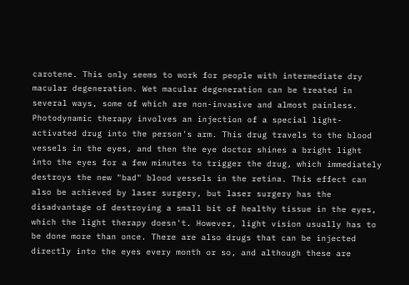carotene. This only seems to work for people with intermediate dry macular degeneration. Wet macular degeneration can be treated in several ways, some of which are non-invasive and almost painless. Photodynamic therapy involves an injection of a special light-activated drug into the person's arm. This drug travels to the blood vessels in the eyes, and then the eye doctor shines a bright light into the eyes for a few minutes to trigger the drug, which immediately destroys the new "bad" blood vessels in the retina. This effect can also be achieved by laser surgery, but laser surgery has the disadvantage of destroying a small bit of healthy tissue in the eyes, which the light therapy doesn't. However, light vision usually has to be done more than once. There are also drugs that can be injected directly into the eyes every month or so, and although these are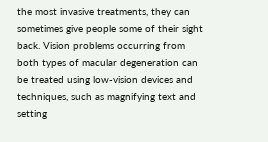the most invasive treatments, they can sometimes give people some of their sight back. Vision problems occurring from both types of macular degeneration can be treated using low-vision devices and techniques, such as magnifying text and setting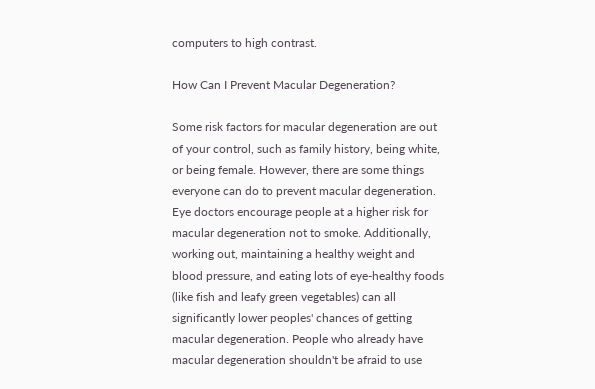computers to high contrast.

How Can I Prevent Macular Degeneration?

Some risk factors for macular degeneration are out of your control, such as family history, being white, or being female. However, there are some things everyone can do to prevent macular degeneration. Eye doctors encourage people at a higher risk for macular degeneration not to smoke. Additionally, working out, maintaining a healthy weight and blood pressure, and eating lots of eye-healthy foods (like fish and leafy green vegetables) can all significantly lower peoples' chances of getting macular degeneration. People who already have macular degeneration shouldn't be afraid to use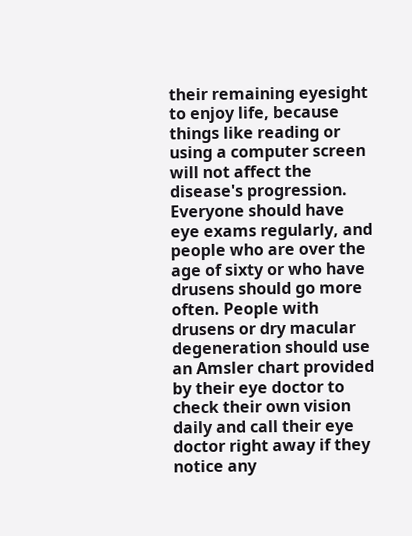their remaining eyesight to enjoy life, because things like reading or using a computer screen will not affect the disease's progression. Everyone should have eye exams regularly, and people who are over the age of sixty or who have drusens should go more often. People with drusens or dry macular degeneration should use an Amsler chart provided by their eye doctor to check their own vision daily and call their eye doctor right away if they notice any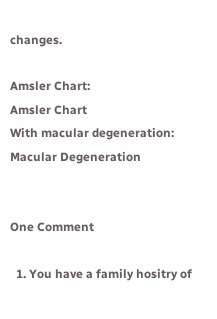changes.

Amsler Chart:
Amsler Chart
With macular degeneration:
Macular Degeneration


One Comment

  1. You have a family hositry of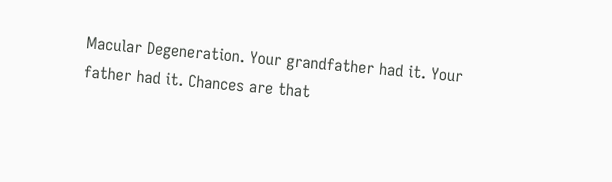Macular Degeneration. Your grandfather had it. Your father had it. Chances are that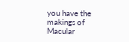you have the makings of Macular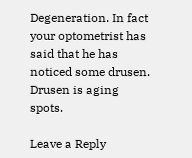Degeneration. In fact your optometrist has said that he has noticed some drusen. Drusen is aging spots.

Leave a Reply